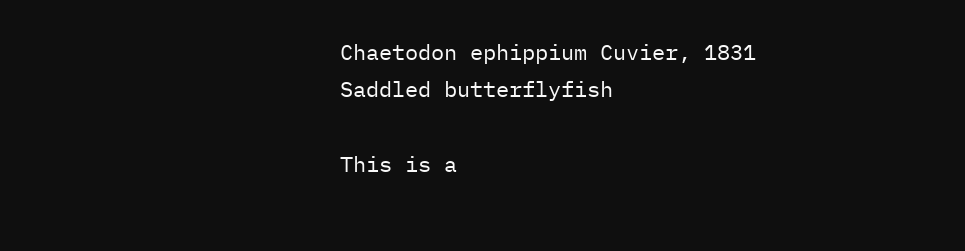Chaetodon ephippium Cuvier, 1831
Saddled butterflyfish

This is a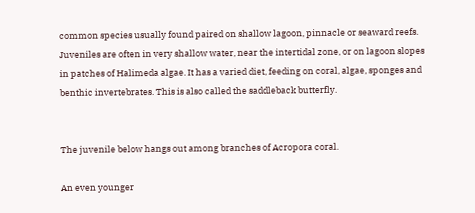common species usually found paired on shallow lagoon, pinnacle or seaward reefs. Juveniles are often in very shallow water, near the intertidal zone, or on lagoon slopes in patches of Halimeda algae. It has a varied diet, feeding on coral, algae, sponges and benthic invertebrates. This is also called the saddleback butterfly.


The juvenile below hangs out among branches of Acropora coral.

An even younger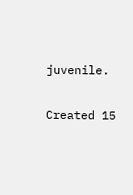juvenile.

Created 15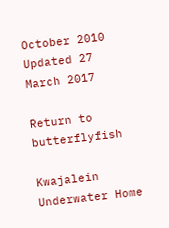October 2010
Updated 27 March 2017

Return to butterflyfish

Kwajalein Underwater Home